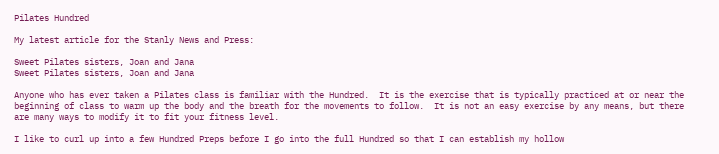Pilates Hundred

My latest article for the Stanly News and Press:

Sweet Pilates sisters, Joan and Jana
Sweet Pilates sisters, Joan and Jana

Anyone who has ever taken a Pilates class is familiar with the Hundred.  It is the exercise that is typically practiced at or near the beginning of class to warm up the body and the breath for the movements to follow.  It is not an easy exercise by any means, but there are many ways to modify it to fit your fitness level.

I like to curl up into a few Hundred Preps before I go into the full Hundred so that I can establish my hollow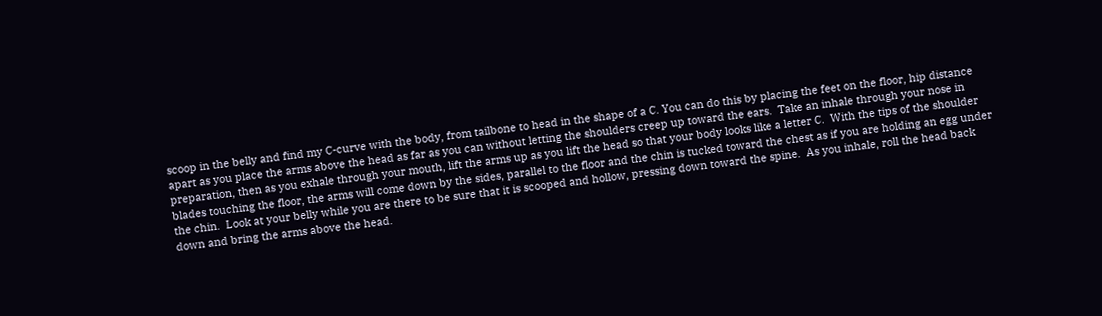scoop in the belly and find my C-curve with the body, from tailbone to head in the shape of a C. You can do this by placing the feet on the floor, hip distance apart as you place the arms above the head as far as you can without letting the shoulders creep up toward the ears.  Take an inhale through your nose in preparation, then as you exhale through your mouth, lift the arms up as you lift the head so that your body looks like a letter C.  With the tips of the shoulder blades touching the floor, the arms will come down by the sides, parallel to the floor and the chin is tucked toward the chest as if you are holding an egg under the chin.  Look at your belly while you are there to be sure that it is scooped and hollow, pressing down toward the spine.  As you inhale, roll the head back down and bring the arms above the head.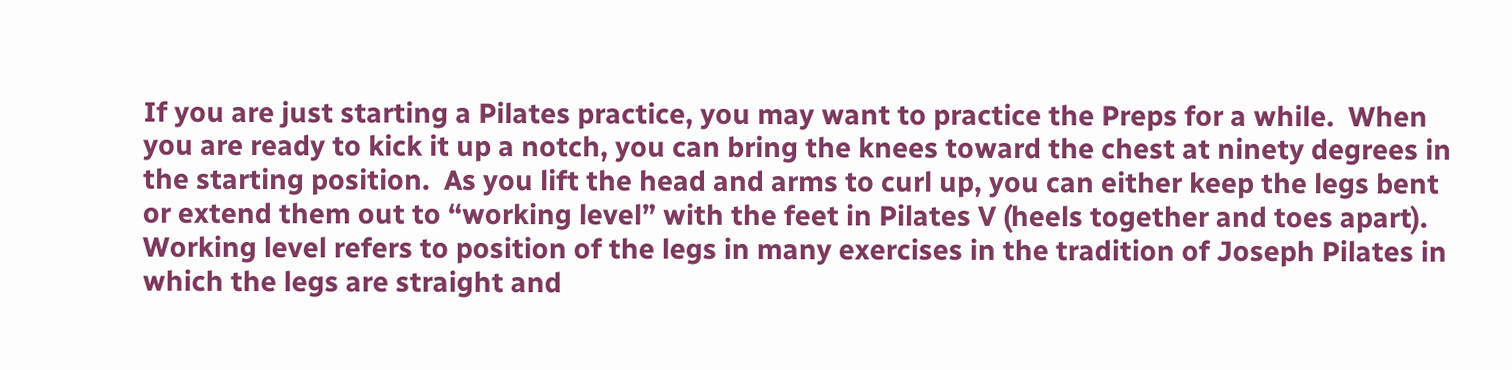If you are just starting a Pilates practice, you may want to practice the Preps for a while.  When you are ready to kick it up a notch, you can bring the knees toward the chest at ninety degrees in the starting position.  As you lift the head and arms to curl up, you can either keep the legs bent or extend them out to “working level” with the feet in Pilates V (heels together and toes apart).  Working level refers to position of the legs in many exercises in the tradition of Joseph Pilates in which the legs are straight and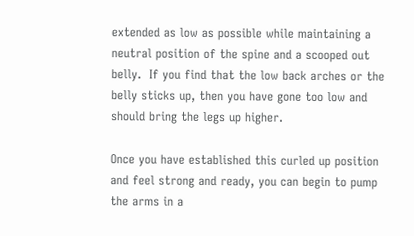extended as low as possible while maintaining a neutral position of the spine and a scooped out belly.  If you find that the low back arches or the belly sticks up, then you have gone too low and should bring the legs up higher.

Once you have established this curled up position and feel strong and ready, you can begin to pump the arms in a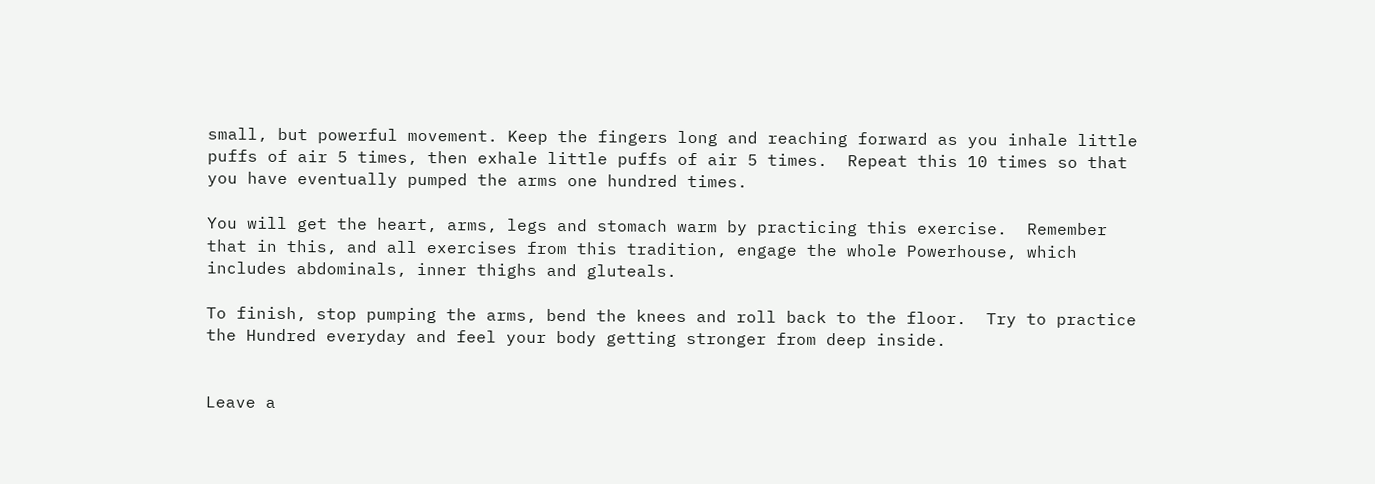small, but powerful movement. Keep the fingers long and reaching forward as you inhale little puffs of air 5 times, then exhale little puffs of air 5 times.  Repeat this 10 times so that you have eventually pumped the arms one hundred times.

You will get the heart, arms, legs and stomach warm by practicing this exercise.  Remember that in this, and all exercises from this tradition, engage the whole Powerhouse, which includes abdominals, inner thighs and gluteals.

To finish, stop pumping the arms, bend the knees and roll back to the floor.  Try to practice the Hundred everyday and feel your body getting stronger from deep inside.


Leave a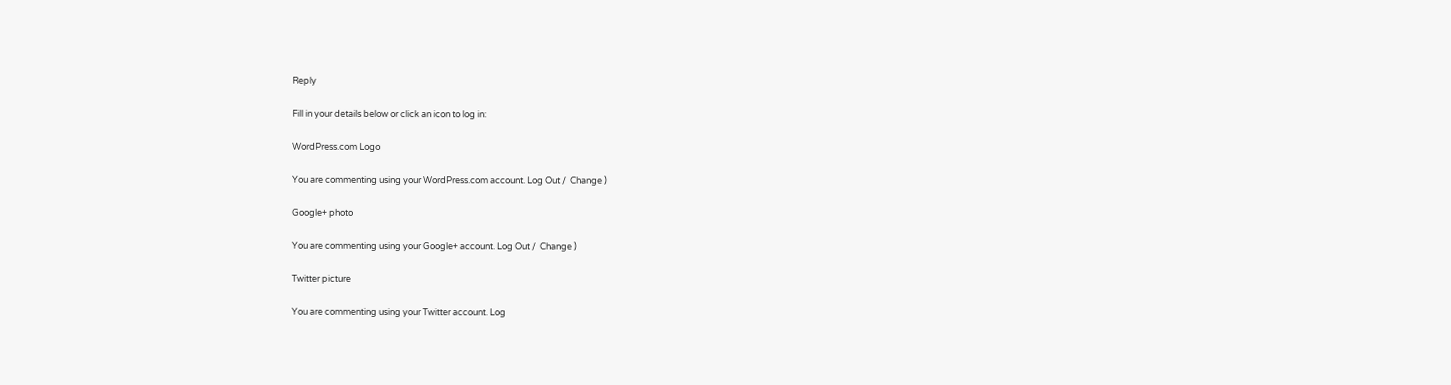Reply

Fill in your details below or click an icon to log in:

WordPress.com Logo

You are commenting using your WordPress.com account. Log Out /  Change )

Google+ photo

You are commenting using your Google+ account. Log Out /  Change )

Twitter picture

You are commenting using your Twitter account. Log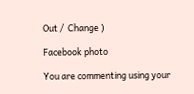Out /  Change )

Facebook photo

You are commenting using your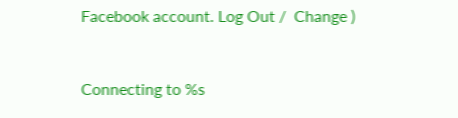Facebook account. Log Out /  Change )


Connecting to %s